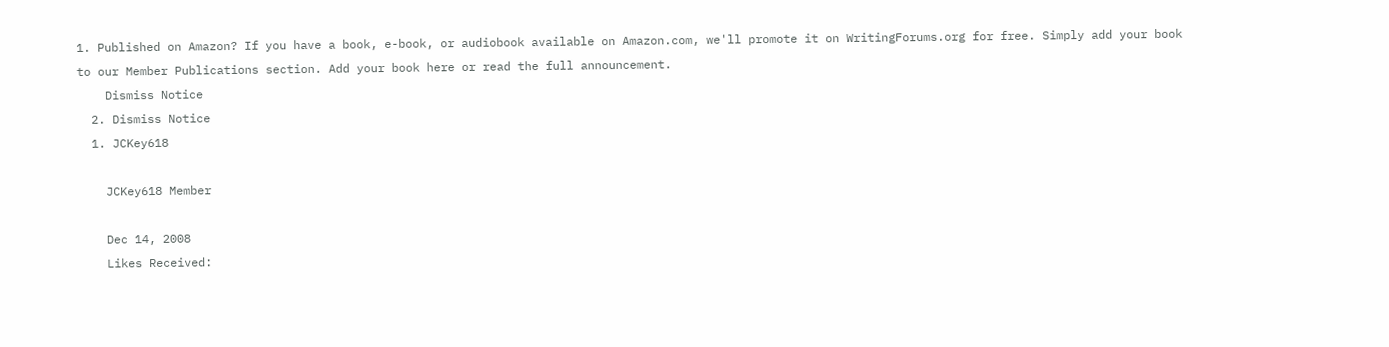1. Published on Amazon? If you have a book, e-book, or audiobook available on Amazon.com, we'll promote it on WritingForums.org for free. Simply add your book to our Member Publications section. Add your book here or read the full announcement.
    Dismiss Notice
  2. Dismiss Notice
  1. JCKey618

    JCKey618 Member

    Dec 14, 2008
    Likes Received: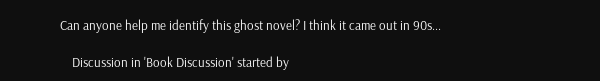Can anyone help me identify this ghost novel? I think it came out in 90s...

    Discussion in 'Book Discussion' started by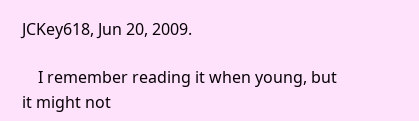JCKey618, Jun 20, 2009.

    I remember reading it when young, but it might not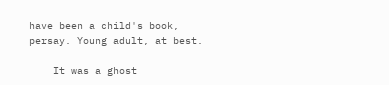have been a child's book, persay. Young adult, at best.

    It was a ghost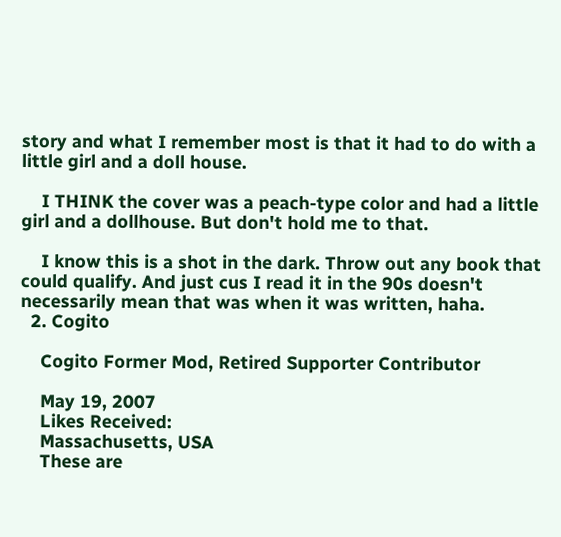story and what I remember most is that it had to do with a little girl and a doll house.

    I THINK the cover was a peach-type color and had a little girl and a dollhouse. But don't hold me to that.

    I know this is a shot in the dark. Throw out any book that could qualify. And just cus I read it in the 90s doesn't necessarily mean that was when it was written, haha.
  2. Cogito

    Cogito Former Mod, Retired Supporter Contributor

    May 19, 2007
    Likes Received:
    Massachusetts, USA
    These are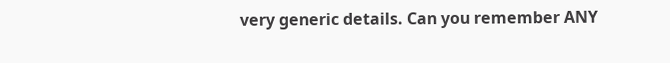very generic details. Can you remember ANY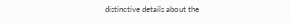distinctive details about the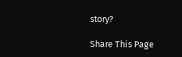story?

Share This Page